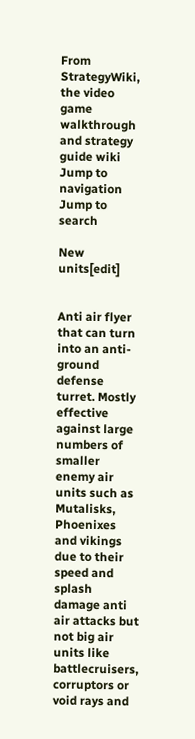From StrategyWiki, the video game walkthrough and strategy guide wiki
Jump to navigation Jump to search

New units[edit]


Anti air flyer that can turn into an anti-ground defense turret. Mostly effective against large numbers of smaller enemy air units such as Mutalisks, Phoenixes and vikings due to their speed and splash damage anti air attacks but not big air units like battlecruisers, corruptors or void rays and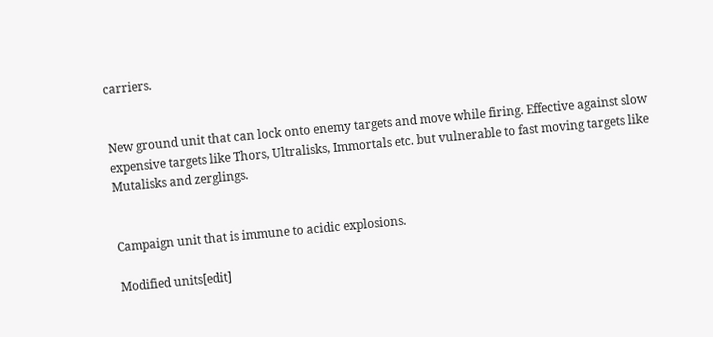carriers.


New ground unit that can lock onto enemy targets and move while firing. Effective against slow expensive targets like Thors, Ultralisks, Immortals etc. but vulnerable to fast moving targets like Mutalisks and zerglings.


Campaign unit that is immune to acidic explosions.

Modified units[edit]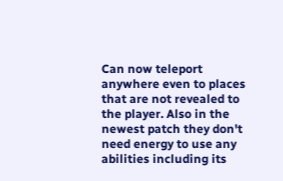Can now teleport anywhere even to places that are not revealed to the player. Also in the newest patch they don't need energy to use any abilities including its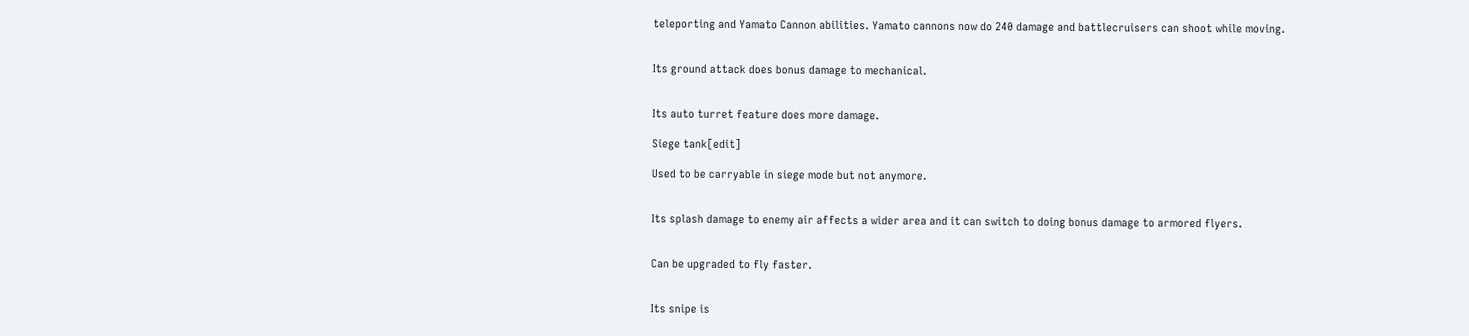teleporting and Yamato Cannon abilities. Yamato cannons now do 240 damage and battlecruisers can shoot while moving.


Its ground attack does bonus damage to mechanical.


Its auto turret feature does more damage.

Siege tank[edit]

Used to be carryable in siege mode but not anymore.


Its splash damage to enemy air affects a wider area and it can switch to doing bonus damage to armored flyers.


Can be upgraded to fly faster.


Its snipe is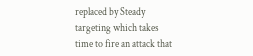replaced by Steady targeting which takes time to fire an attack that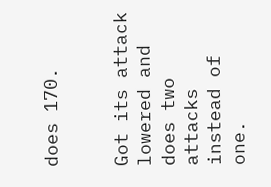does 170.


Got its attack lowered and does two attacks instead of one.